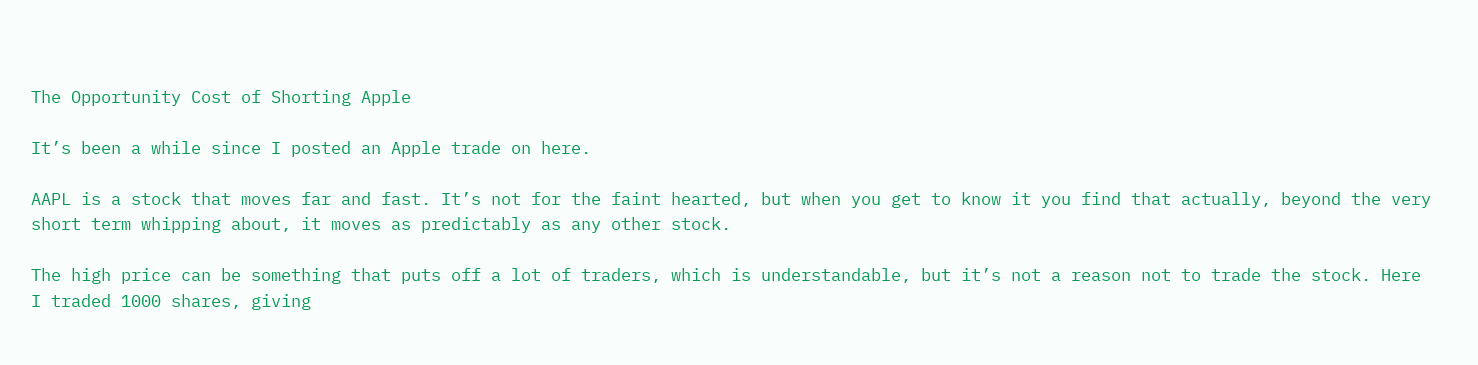The Opportunity Cost of Shorting Apple

It’s been a while since I posted an Apple trade on here.

AAPL is a stock that moves far and fast. It’s not for the faint hearted, but when you get to know it you find that actually, beyond the very short term whipping about, it moves as predictably as any other stock.

The high price can be something that puts off a lot of traders, which is understandable, but it’s not a reason not to trade the stock. Here I traded 1000 shares, giving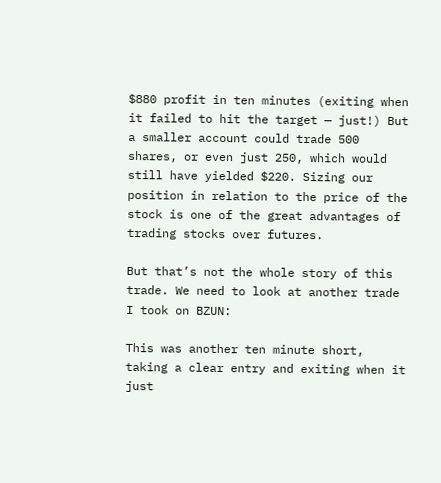$880 profit in ten minutes (exiting when it failed to hit the target — just!) But a smaller account could trade 500 shares, or even just 250, which would still have yielded $220. Sizing our position in relation to the price of the stock is one of the great advantages of trading stocks over futures.

But that’s not the whole story of this trade. We need to look at another trade I took on BZUN:

This was another ten minute short, taking a clear entry and exiting when it just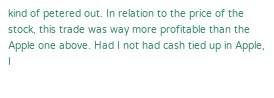kind of petered out. In relation to the price of the stock, this trade was way more profitable than the Apple one above. Had I not had cash tied up in Apple, I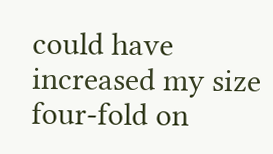could have increased my size four-fold on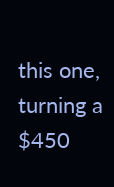this one, turning a $450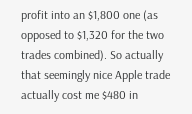profit into an $1,800 one (as opposed to $1,320 for the two trades combined). So actually that seemingly nice Apple trade actually cost me $480 in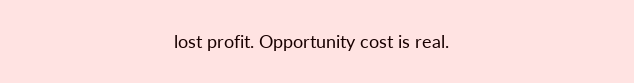lost profit. Opportunity cost is real.